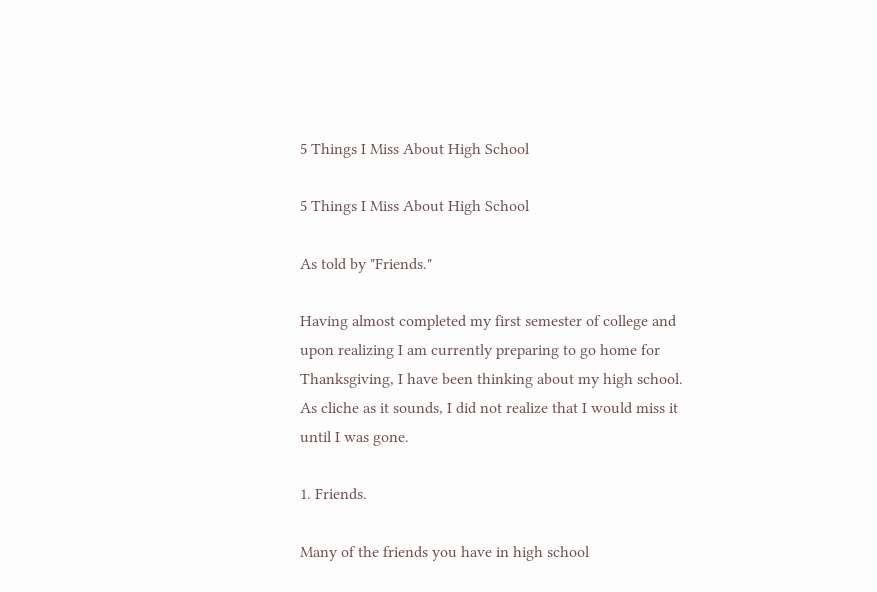5 Things I Miss About High School

5 Things I Miss About High School

As told by "Friends."

Having almost completed my first semester of college and upon realizing I am currently preparing to go home for Thanksgiving, I have been thinking about my high school. As cliche as it sounds, I did not realize that I would miss it until I was gone.

1. Friends.

Many of the friends you have in high school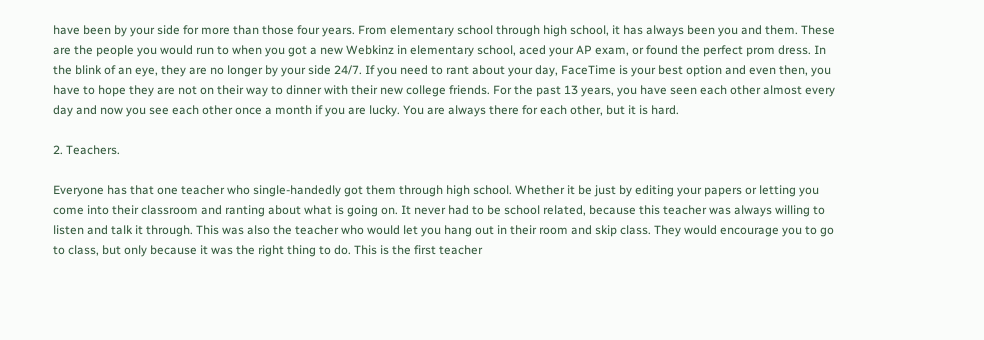have been by your side for more than those four years. From elementary school through high school, it has always been you and them. These are the people you would run to when you got a new Webkinz in elementary school, aced your AP exam, or found the perfect prom dress. In the blink of an eye, they are no longer by your side 24/7. If you need to rant about your day, FaceTime is your best option and even then, you have to hope they are not on their way to dinner with their new college friends. For the past 13 years, you have seen each other almost every day and now you see each other once a month if you are lucky. You are always there for each other, but it is hard.

2. Teachers.

Everyone has that one teacher who single-handedly got them through high school. Whether it be just by editing your papers or letting you come into their classroom and ranting about what is going on. It never had to be school related, because this teacher was always willing to listen and talk it through. This was also the teacher who would let you hang out in their room and skip class. They would encourage you to go to class, but only because it was the right thing to do. This is the first teacher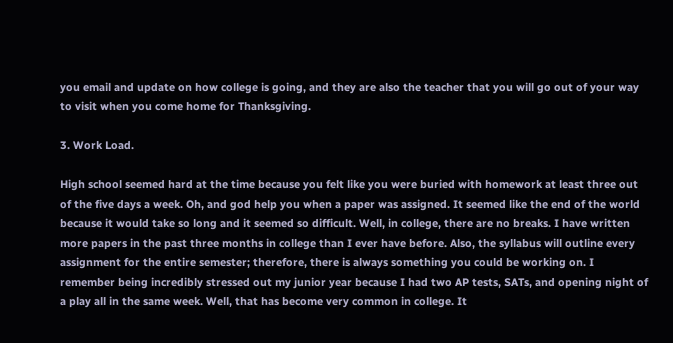you email and update on how college is going, and they are also the teacher that you will go out of your way to visit when you come home for Thanksgiving.

3. Work Load.

High school seemed hard at the time because you felt like you were buried with homework at least three out of the five days a week. Oh, and god help you when a paper was assigned. It seemed like the end of the world because it would take so long and it seemed so difficult. Well, in college, there are no breaks. I have written more papers in the past three months in college than I ever have before. Also, the syllabus will outline every assignment for the entire semester; therefore, there is always something you could be working on. I remember being incredibly stressed out my junior year because I had two AP tests, SATs, and opening night of a play all in the same week. Well, that has become very common in college. It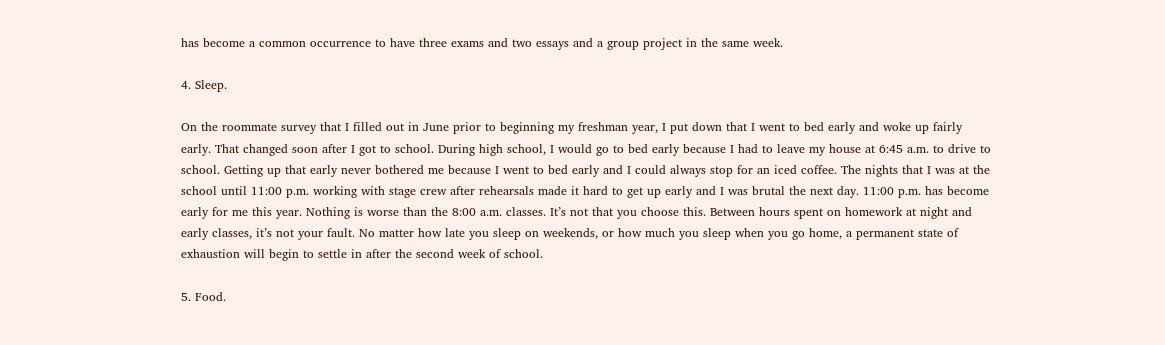has become a common occurrence to have three exams and two essays and a group project in the same week.

4. Sleep.

On the roommate survey that I filled out in June prior to beginning my freshman year, I put down that I went to bed early and woke up fairly early. That changed soon after I got to school. During high school, I would go to bed early because I had to leave my house at 6:45 a.m. to drive to school. Getting up that early never bothered me because I went to bed early and I could always stop for an iced coffee. The nights that I was at the school until 11:00 p.m. working with stage crew after rehearsals made it hard to get up early and I was brutal the next day. 11:00 p.m. has become early for me this year. Nothing is worse than the 8:00 a.m. classes. It’s not that you choose this. Between hours spent on homework at night and early classes, it’s not your fault. No matter how late you sleep on weekends, or how much you sleep when you go home, a permanent state of exhaustion will begin to settle in after the second week of school.

5. Food.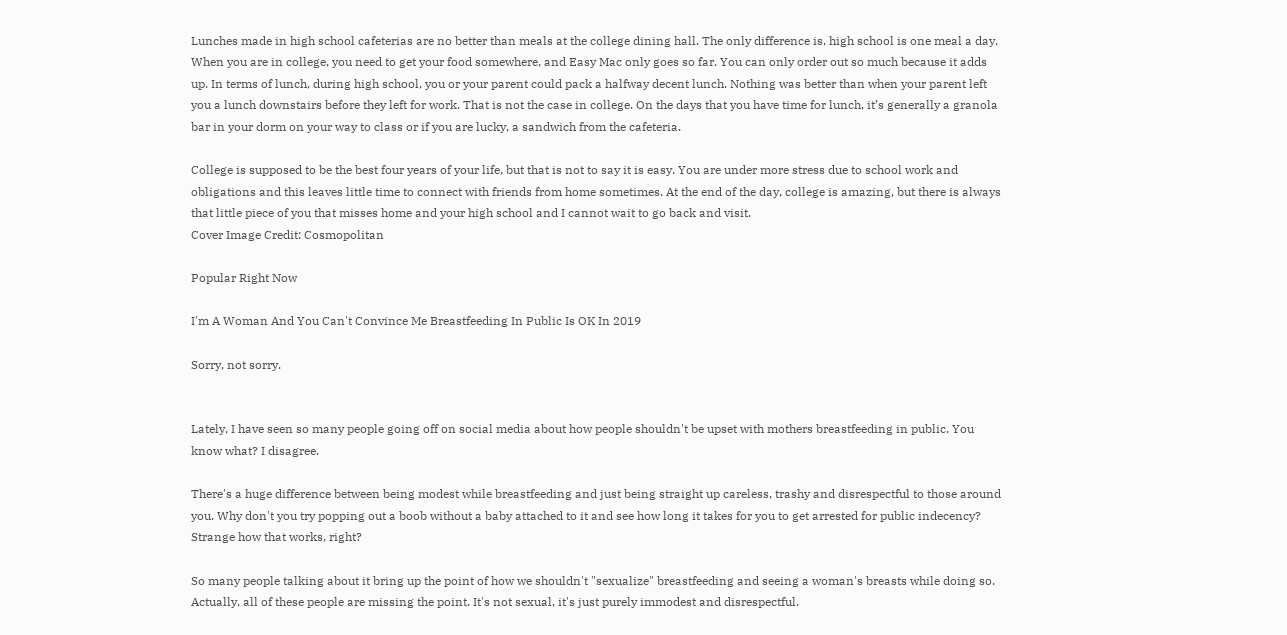Lunches made in high school cafeterias are no better than meals at the college dining hall. The only difference is, high school is one meal a day. When you are in college, you need to get your food somewhere, and Easy Mac only goes so far. You can only order out so much because it adds up. In terms of lunch, during high school, you or your parent could pack a halfway decent lunch. Nothing was better than when your parent left you a lunch downstairs before they left for work. That is not the case in college. On the days that you have time for lunch, it’s generally a granola bar in your dorm on your way to class or if you are lucky, a sandwich from the cafeteria.

College is supposed to be the best four years of your life, but that is not to say it is easy. You are under more stress due to school work and obligations and this leaves little time to connect with friends from home sometimes. At the end of the day, college is amazing, but there is always that little piece of you that misses home and your high school and I cannot wait to go back and visit.
Cover Image Credit: Cosmopolitan

Popular Right Now

I'm A Woman And You Can't Convince Me Breastfeeding In Public Is OK In 2019

Sorry, not sorry.


Lately, I have seen so many people going off on social media about how people shouldn't be upset with mothers breastfeeding in public. You know what? I disagree.

There's a huge difference between being modest while breastfeeding and just being straight up careless, trashy and disrespectful to those around you. Why don't you try popping out a boob without a baby attached to it and see how long it takes for you to get arrested for public indecency? Strange how that works, right?

So many people talking about it bring up the point of how we shouldn't "sexualize" breastfeeding and seeing a woman's breasts while doing so. Actually, all of these people are missing the point. It's not sexual, it's just purely immodest and disrespectful.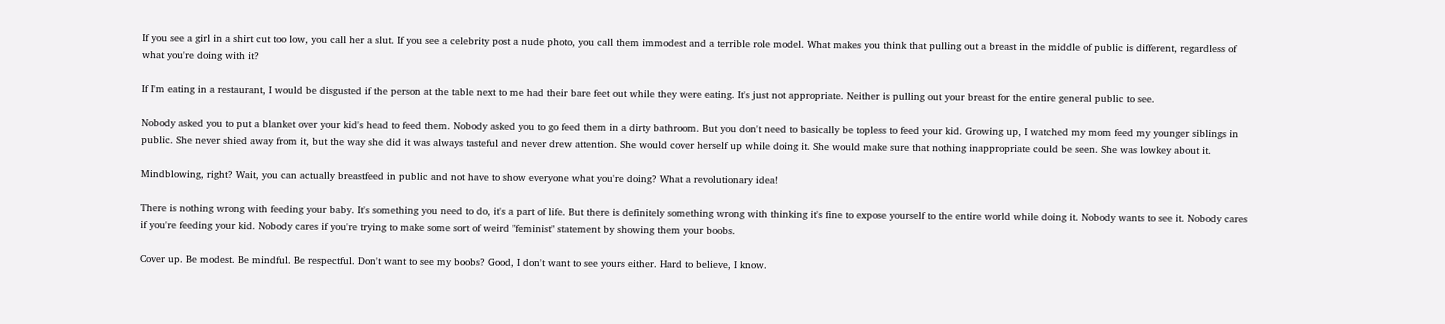If you see a girl in a shirt cut too low, you call her a slut. If you see a celebrity post a nude photo, you call them immodest and a terrible role model. What makes you think that pulling out a breast in the middle of public is different, regardless of what you're doing with it?

If I'm eating in a restaurant, I would be disgusted if the person at the table next to me had their bare feet out while they were eating. It's just not appropriate. Neither is pulling out your breast for the entire general public to see.

Nobody asked you to put a blanket over your kid's head to feed them. Nobody asked you to go feed them in a dirty bathroom. But you don't need to basically be topless to feed your kid. Growing up, I watched my mom feed my younger siblings in public. She never shied away from it, but the way she did it was always tasteful and never drew attention. She would cover herself up while doing it. She would make sure that nothing inappropriate could be seen. She was lowkey about it.

Mindblowing, right? Wait, you can actually breastfeed in public and not have to show everyone what you're doing? What a revolutionary idea!

There is nothing wrong with feeding your baby. It's something you need to do, it's a part of life. But there is definitely something wrong with thinking it's fine to expose yourself to the entire world while doing it. Nobody wants to see it. Nobody cares if you're feeding your kid. Nobody cares if you're trying to make some sort of weird "feminist" statement by showing them your boobs.

Cover up. Be modest. Be mindful. Be respectful. Don't want to see my boobs? Good, I don't want to see yours either. Hard to believe, I know.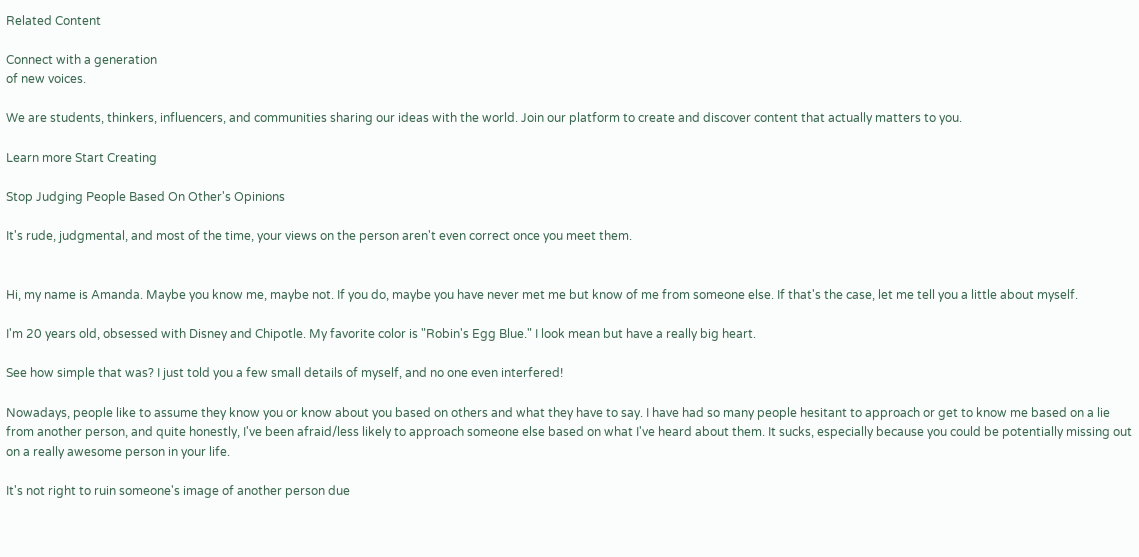Related Content

Connect with a generation
of new voices.

We are students, thinkers, influencers, and communities sharing our ideas with the world. Join our platform to create and discover content that actually matters to you.

Learn more Start Creating

Stop Judging People Based On Other's Opinions

It's rude, judgmental, and most of the time, your views on the person aren't even correct once you meet them.


Hi, my name is Amanda. Maybe you know me, maybe not. If you do, maybe you have never met me but know of me from someone else. If that's the case, let me tell you a little about myself.

I'm 20 years old, obsessed with Disney and Chipotle. My favorite color is "Robin's Egg Blue." I look mean but have a really big heart.

See how simple that was? I just told you a few small details of myself, and no one even interfered!

Nowadays, people like to assume they know you or know about you based on others and what they have to say. I have had so many people hesitant to approach or get to know me based on a lie from another person, and quite honestly, I've been afraid/less likely to approach someone else based on what I've heard about them. It sucks, especially because you could be potentially missing out on a really awesome person in your life.

It's not right to ruin someone's image of another person due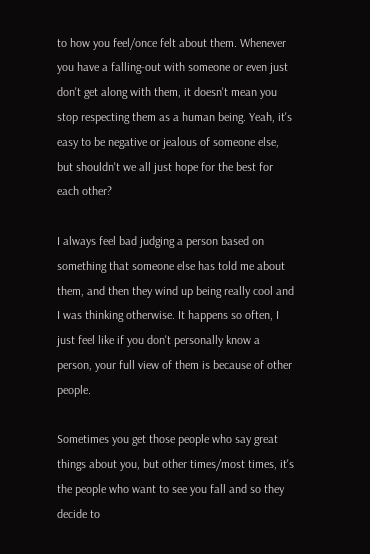to how you feel/once felt about them. Whenever you have a falling-out with someone or even just don't get along with them, it doesn't mean you stop respecting them as a human being. Yeah, it's easy to be negative or jealous of someone else, but shouldn't we all just hope for the best for each other?

I always feel bad judging a person based on something that someone else has told me about them, and then they wind up being really cool and I was thinking otherwise. It happens so often, I just feel like if you don't personally know a person, your full view of them is because of other people.

Sometimes you get those people who say great things about you, but other times/most times, it's the people who want to see you fall and so they decide to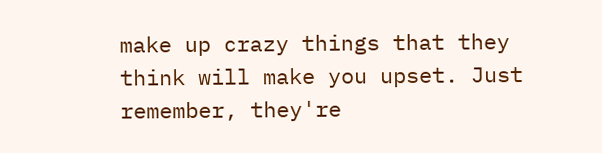make up crazy things that they think will make you upset. Just remember, they're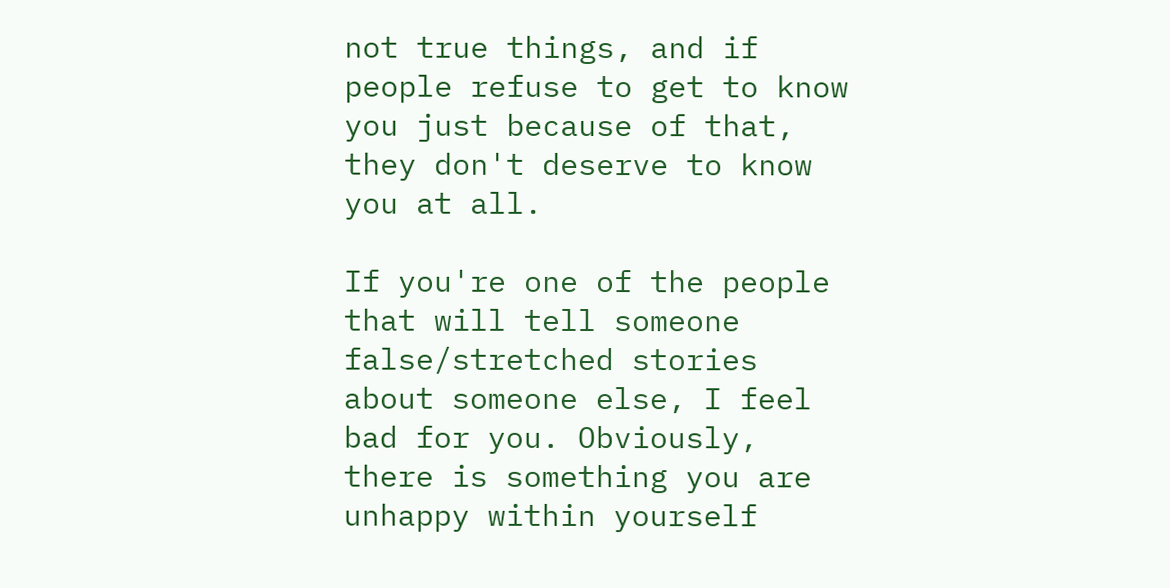not true things, and if people refuse to get to know you just because of that, they don't deserve to know you at all.

If you're one of the people that will tell someone false/stretched stories about someone else, I feel bad for you. Obviously, there is something you are unhappy within yourself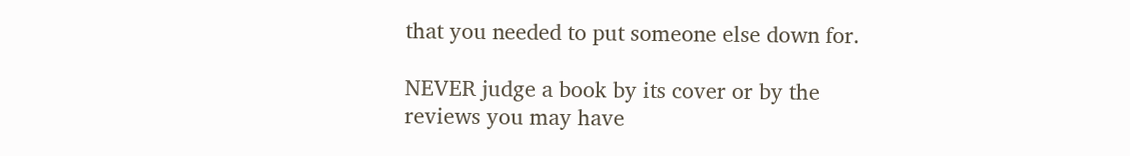that you needed to put someone else down for.

NEVER judge a book by its cover or by the reviews you may have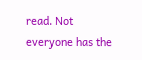read. Not everyone has the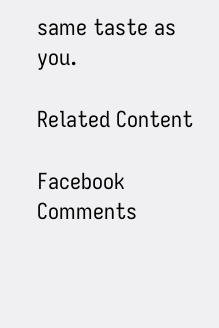same taste as you.

Related Content

Facebook Comments